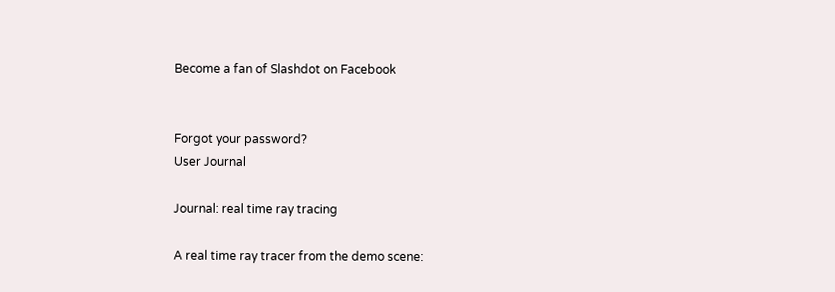Become a fan of Slashdot on Facebook


Forgot your password?
User Journal

Journal: real time ray tracing

A real time ray tracer from the demo scene: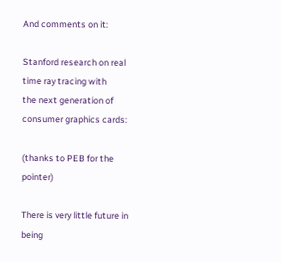And comments on it:

Stanford research on real time ray tracing with
the next generation of consumer graphics cards:

(thanks to PEB for the pointer)

There is very little future in being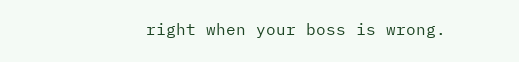right when your boss is wrong.